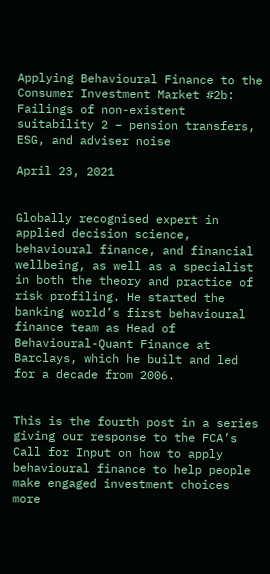Applying Behavioural Finance to the Consumer Investment Market #2b: Failings of non-existent suitability 2 – pension transfers, ESG, and adviser noise

April 23, 2021


Globally recognised expert in applied decision science, behavioural finance, and financial wellbeing, as well as a specialist in both the theory and practice of risk profiling. He started the banking world’s first behavioural finance team as Head of Behavioural-Quant Finance at Barclays, which he built and led for a decade from 2006.


This is the fourth post in a series giving our response to the FCA’s Call for Input on how to apply behavioural finance to help people make engaged investment choices more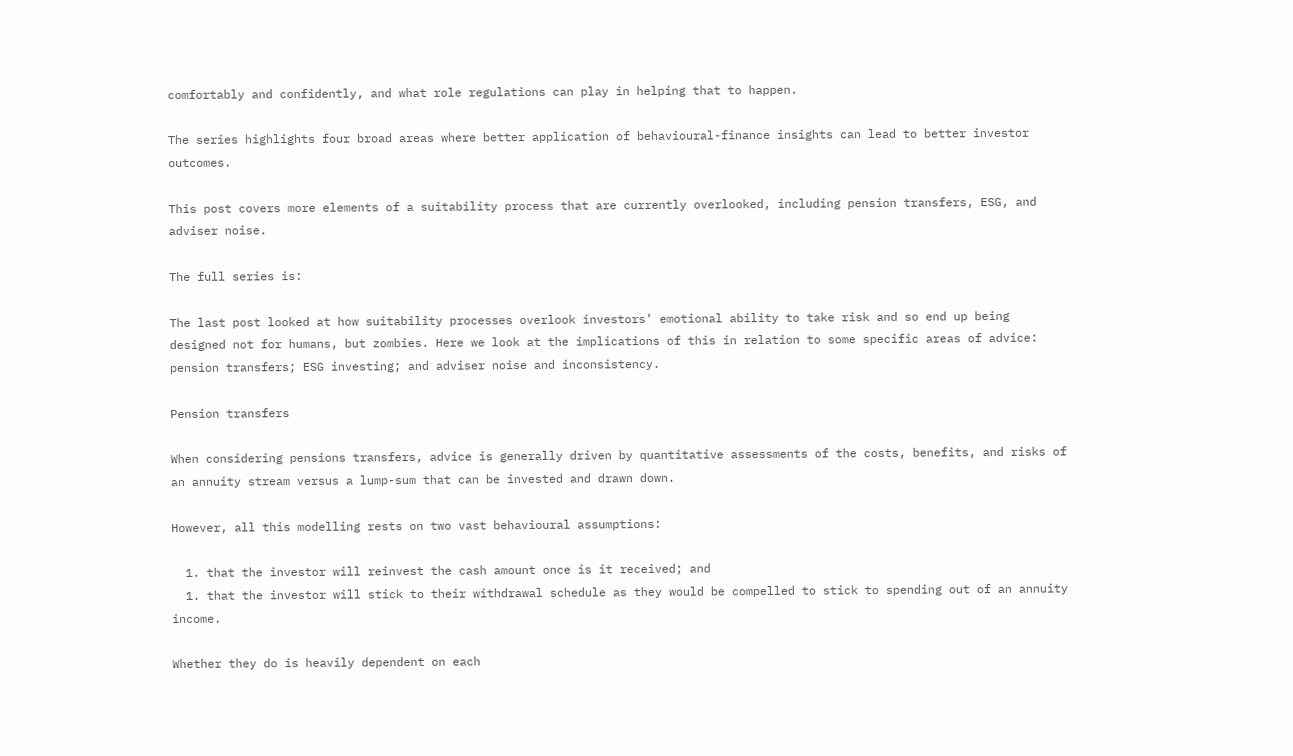comfortably and confidently, and what role regulations can play in helping that to happen.

The series highlights four broad areas where better application of behavioural-finance insights can lead to better investor outcomes.

This post covers more elements of a suitability process that are currently overlooked, including pension transfers, ESG, and adviser noise.

The full series is:

The last post looked at how suitability processes overlook investors’ emotional ability to take risk and so end up being designed not for humans, but zombies. Here we look at the implications of this in relation to some specific areas of advice: pension transfers; ESG investing; and adviser noise and inconsistency.

Pension transfers

When considering pensions transfers, advice is generally driven by quantitative assessments of the costs, benefits, and risks of an annuity stream versus a lump-sum that can be invested and drawn down.

However, all this modelling rests on two vast behavioural assumptions:

  1. that the investor will reinvest the cash amount once is it received; and
  1. that the investor will stick to their withdrawal schedule as they would be compelled to stick to spending out of an annuity income.

Whether they do is heavily dependent on each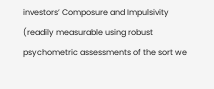investors’ Composure and Impulsivity (readily measurable using robust psychometric assessments of the sort we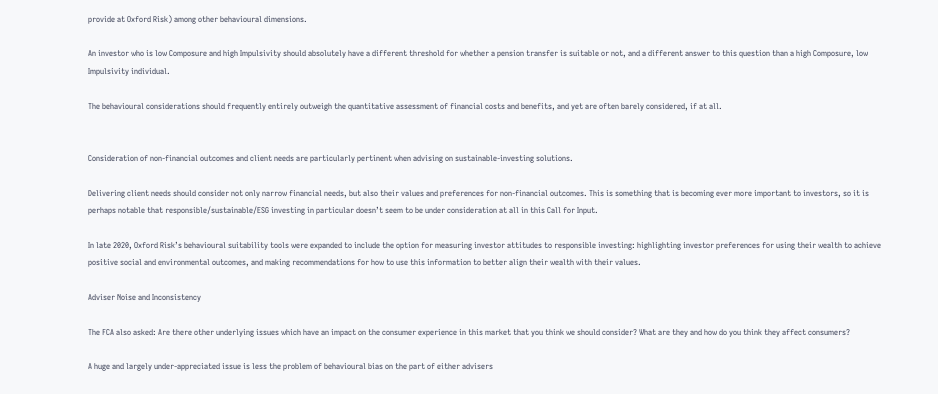provide at Oxford Risk) among other behavioural dimensions.

An investor who is low Composure and high Impulsivity should absolutely have a different threshold for whether a pension transfer is suitable or not, and a different answer to this question than a high Composure, low Impulsivity individual.

The behavioural considerations should frequently entirely outweigh the quantitative assessment of financial costs and benefits, and yet are often barely considered, if at all.


Consideration of non-financial outcomes and client needs are particularly pertinent when advising on sustainable-investing solutions.

Delivering client needs should consider not only narrow financial needs, but also their values and preferences for non-financial outcomes. This is something that is becoming ever more important to investors, so it is perhaps notable that responsible/sustainable/ESG investing in particular doesn’t seem to be under consideration at all in this Call for Input.

In late 2020, Oxford Risk’s behavioural suitability tools were expanded to include the option for measuring investor attitudes to responsible investing: highlighting investor preferences for using their wealth to achieve positive social and environmental outcomes, and making recommendations for how to use this information to better align their wealth with their values.

Adviser Noise and Inconsistency

The FCA also asked: Are there other underlying issues which have an impact on the consumer experience in this market that you think we should consider? What are they and how do you think they affect consumers?

A huge and largely under-appreciated issue is less the problem of behavioural bias on the part of either advisers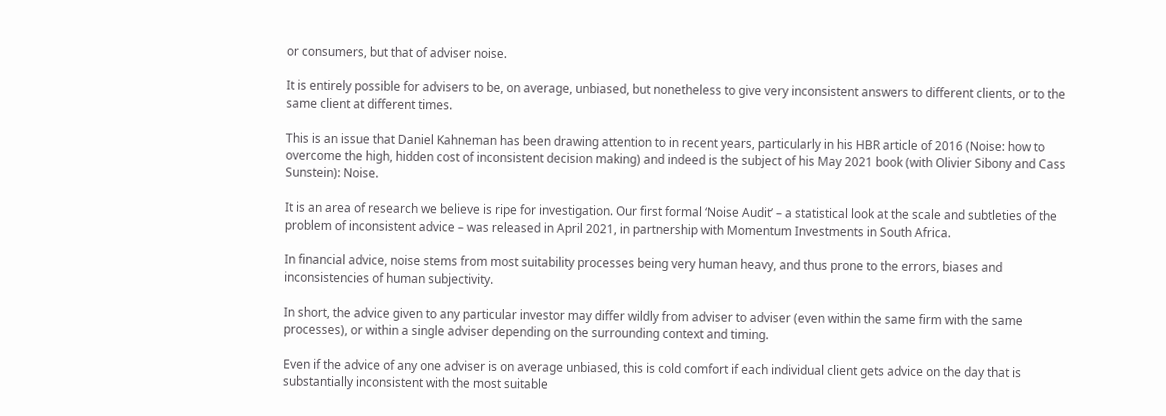or consumers, but that of adviser noise.

It is entirely possible for advisers to be, on average, unbiased, but nonetheless to give very inconsistent answers to different clients, or to the same client at different times.

This is an issue that Daniel Kahneman has been drawing attention to in recent years, particularly in his HBR article of 2016 (Noise: how to overcome the high, hidden cost of inconsistent decision making) and indeed is the subject of his May 2021 book (with Olivier Sibony and Cass Sunstein): Noise.

It is an area of research we believe is ripe for investigation. Our first formal ‘Noise Audit’ – a statistical look at the scale and subtleties of the problem of inconsistent advice – was released in April 2021, in partnership with Momentum Investments in South Africa.

In financial advice, noise stems from most suitability processes being very human heavy, and thus prone to the errors, biases and inconsistencies of human subjectivity.

In short, the advice given to any particular investor may differ wildly from adviser to adviser (even within the same firm with the same processes), or within a single adviser depending on the surrounding context and timing.

Even if the advice of any one adviser is on average unbiased, this is cold comfort if each individual client gets advice on the day that is substantially inconsistent with the most suitable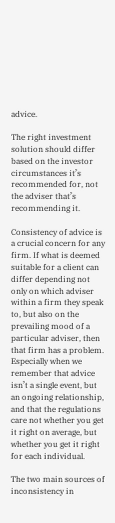advice.

The right investment solution should differ based on the investor circumstances it’s recommended for, not the adviser that’s recommending it.

Consistency of advice is a crucial concern for any firm. If what is deemed suitable for a client can differ depending not only on which adviser within a firm they speak to, but also on the prevailing mood of a particular adviser, then that firm has a problem. Especially when we remember that advice isn’t a single event, but an ongoing relationship, and that the regulations care not whether you get it right on average, but whether you get it right for each individual.

The two main sources of inconsistency in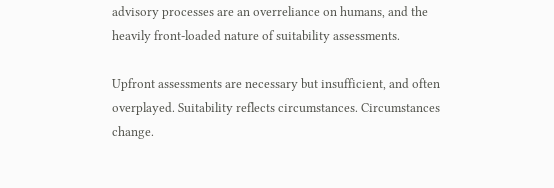advisory processes are an overreliance on humans, and the heavily front-loaded nature of suitability assessments.

Upfront assessments are necessary but insufficient, and often overplayed. Suitability reflects circumstances. Circumstances change.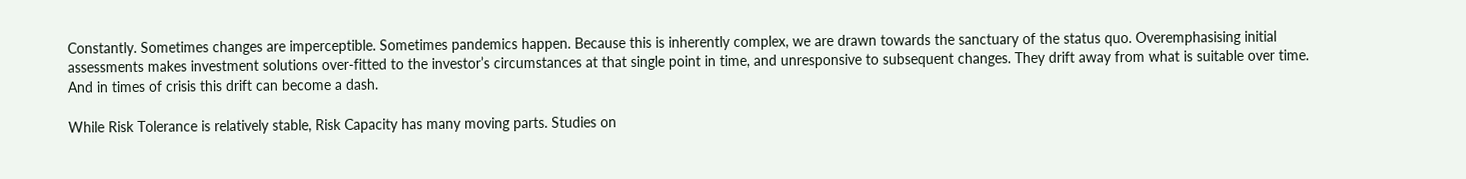Constantly. Sometimes changes are imperceptible. Sometimes pandemics happen. Because this is inherently complex, we are drawn towards the sanctuary of the status quo. Overemphasising initial assessments makes investment solutions over-fitted to the investor’s circumstances at that single point in time, and unresponsive to subsequent changes. They drift away from what is suitable over time. And in times of crisis this drift can become a dash.

While Risk Tolerance is relatively stable, Risk Capacity has many moving parts. Studies on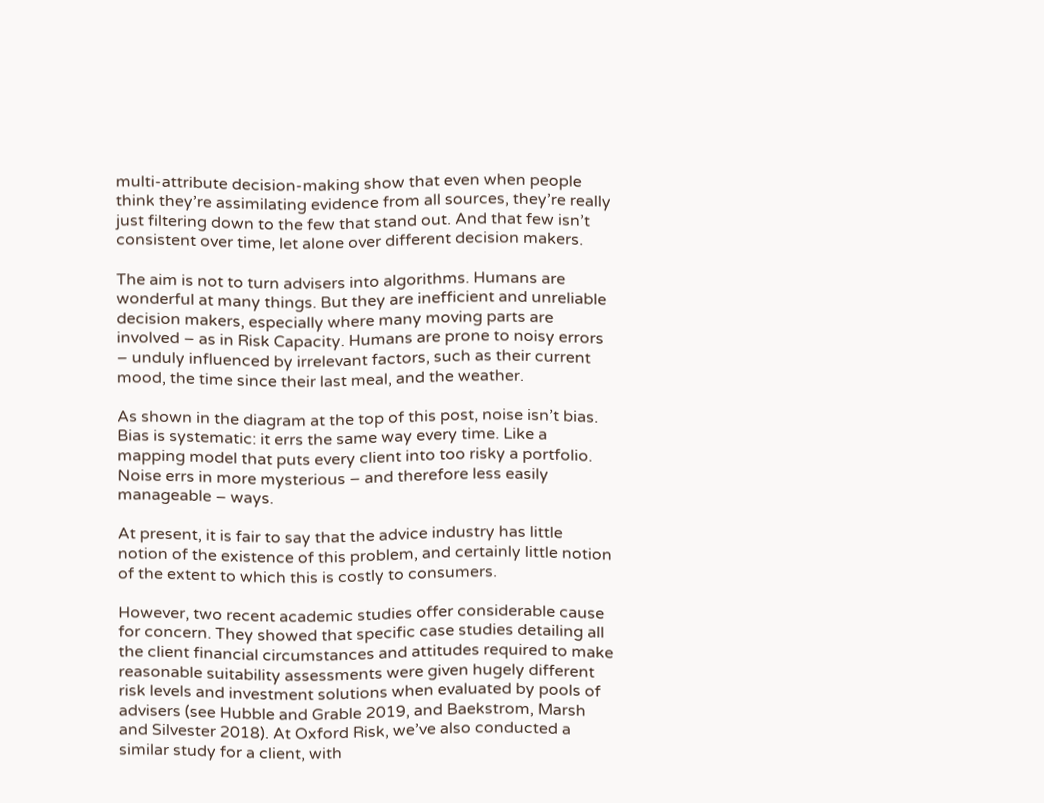multi-attribute decision-making show that even when people think they’re assimilating evidence from all sources, they’re really just filtering down to the few that stand out. And that few isn’t consistent over time, let alone over different decision makers.

The aim is not to turn advisers into algorithms. Humans are wonderful at many things. But they are inefficient and unreliable decision makers, especially where many moving parts are involved – as in Risk Capacity. Humans are prone to noisy errors – unduly influenced by irrelevant factors, such as their current mood, the time since their last meal, and the weather.

As shown in the diagram at the top of this post, noise isn’t bias. Bias is systematic: it errs the same way every time. Like a mapping model that puts every client into too risky a portfolio. Noise errs in more mysterious – and therefore less easily manageable – ways.

At present, it is fair to say that the advice industry has little notion of the existence of this problem, and certainly little notion of the extent to which this is costly to consumers.

However, two recent academic studies offer considerable cause for concern. They showed that specific case studies detailing all the client financial circumstances and attitudes required to make reasonable suitability assessments were given hugely different risk levels and investment solutions when evaluated by pools of advisers (see Hubble and Grable 2019, and Baekstrom, Marsh and Silvester 2018). At Oxford Risk, we’ve also conducted a similar study for a client, with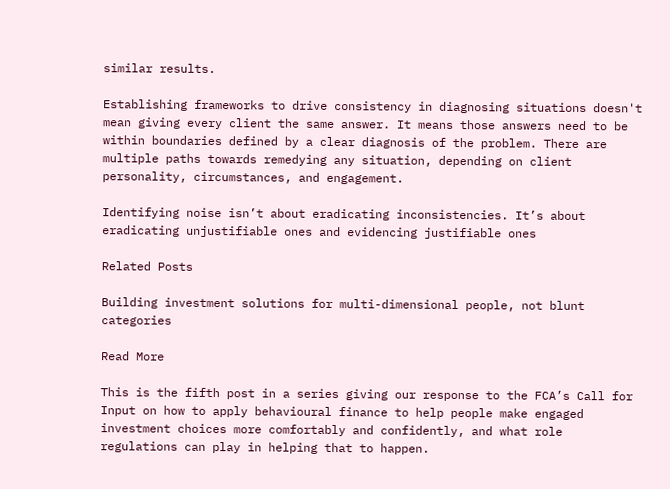similar results.

Establishing frameworks to drive consistency in diagnosing situations doesn't mean giving every client the same answer. It means those answers need to be within boundaries defined by a clear diagnosis of the problem. There are multiple paths towards remedying any situation, depending on client personality, circumstances, and engagement.

Identifying noise isn’t about eradicating inconsistencies. It’s about eradicating unjustifiable ones and evidencing justifiable ones

Related Posts

Building investment solutions for multi-dimensional people, not blunt categories

Read More

This is the fifth post in a series giving our response to the FCA’s Call for Input on how to apply behavioural finance to help people make engaged investment choices more comfortably and confidently, and what role regulations can play in helping that to happen.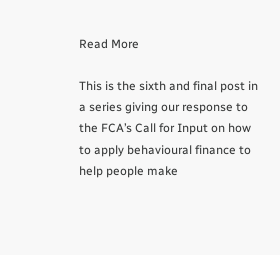Read More

This is the sixth and final post in a series giving our response to the FCA’s Call for Input on how to apply behavioural finance to help people make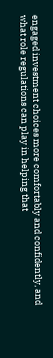engaged investment choices more comfortably and confidently, and what role regulations can play in helping that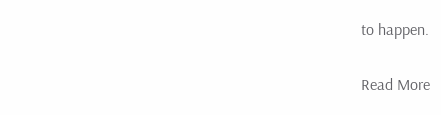to happen.

Read More